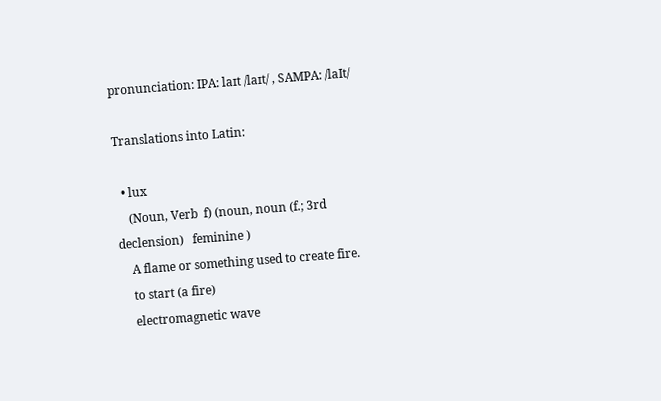pronunciation: IPA: laɪt /laɪt/ , SAMPA: /laIt/

Translations into Latin:

  • lux
    (Noun, Verb  f) (noun, noun (f.; 3rd declension)   feminine )
    A flame or something used to create fire.
    to start (a fire)
    electromagnetic wave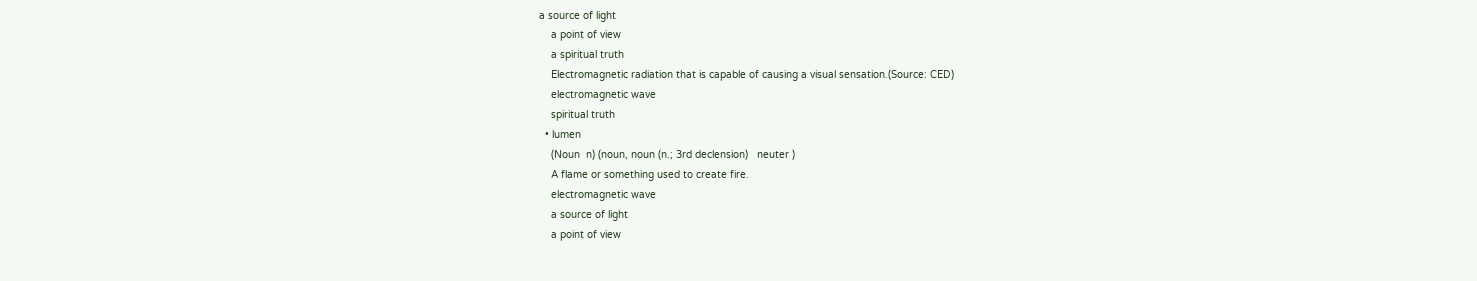a source of light
    a point of view
    a spiritual truth
    Electromagnetic radiation that is capable of causing a visual sensation.(Source: CED)
    electromagnetic wave
    spiritual truth
  • lumen
    (Noun  n) (noun, noun (n.; 3rd declension)   neuter )
    A flame or something used to create fire.
    electromagnetic wave
    a source of light
    a point of view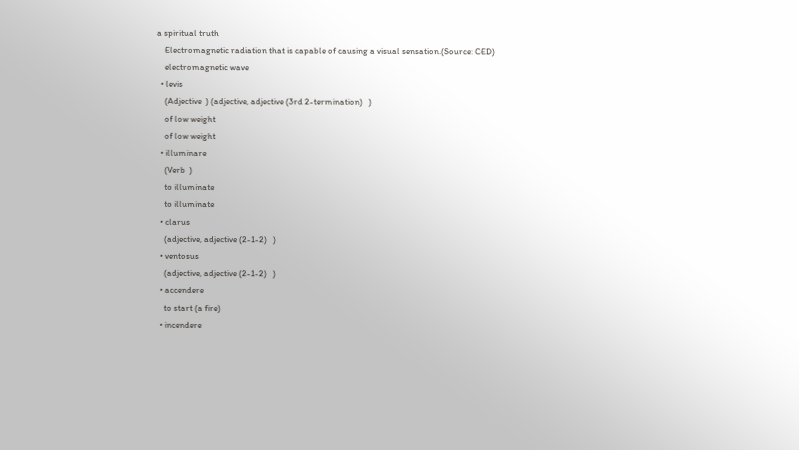a spiritual truth
    Electromagnetic radiation that is capable of causing a visual sensation.(Source: CED)
    electromagnetic wave
  • levis
    (Adjective  ) (adjective, adjective (3rd 2-termination)   )
    of low weight
    of low weight
  • illuminare
    (Verb  )
    to illuminate
    to illuminate
  • clarus
    (adjective, adjective (2-1-2)   )
  • ventosus
    (adjective, adjective (2-1-2)   )
  • accendere
    to start (a fire)
  • incendere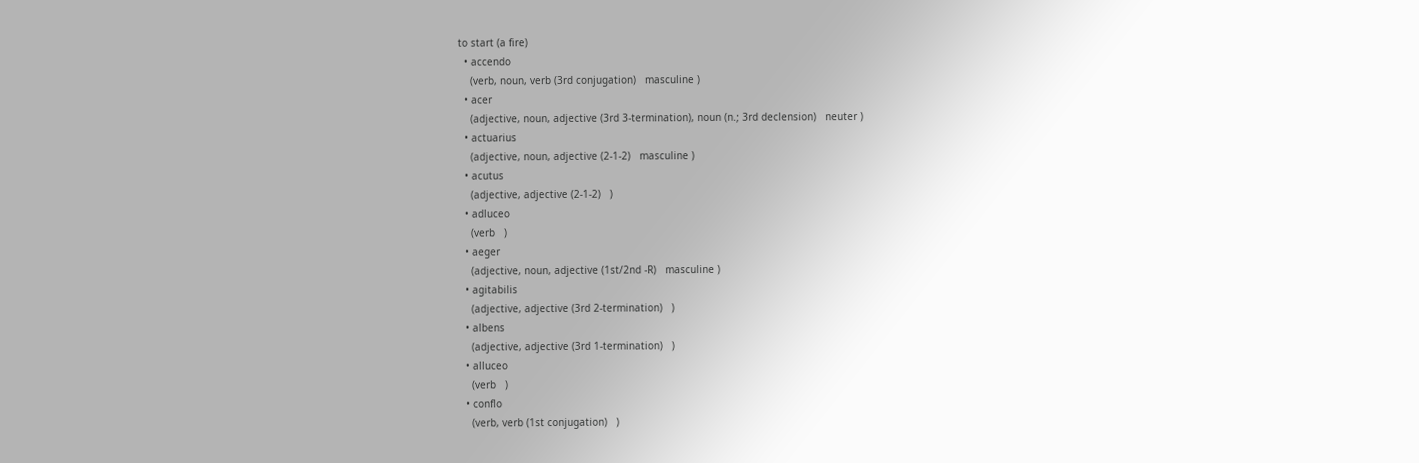to start (a fire)
  • accendo
    (verb, noun, verb (3rd conjugation)   masculine )
  • acer
    (adjective, noun, adjective (3rd 3-termination), noun (n.; 3rd declension)   neuter )
  • actuarius
    (adjective, noun, adjective (2-1-2)   masculine )
  • acutus
    (adjective, adjective (2-1-2)   )
  • adluceo
    (verb   )
  • aeger
    (adjective, noun, adjective (1st/2nd -R)   masculine )
  • agitabilis
    (adjective, adjective (3rd 2-termination)   )
  • albens
    (adjective, adjective (3rd 1-termination)   )
  • alluceo
    (verb   )
  • conflo
    (verb, verb (1st conjugation)   )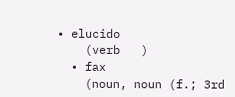• elucido
    (verb   )
  • fax
    (noun, noun (f.; 3rd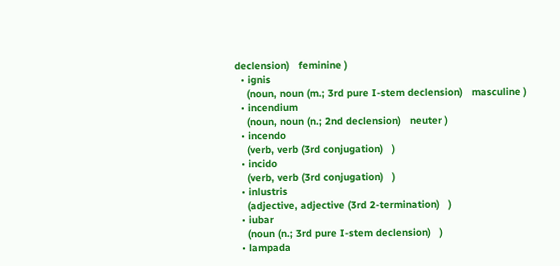declension)   feminine )
  • ignis
    (noun, noun (m.; 3rd pure I-stem declension)   masculine )
  • incendium
    (noun, noun (n.; 2nd declension)   neuter )
  • incendo
    (verb, verb (3rd conjugation)   )
  • incido
    (verb, verb (3rd conjugation)   )
  • inlustris
    (adjective, adjective (3rd 2-termination)   )
  • iubar
    (noun (n.; 3rd pure I-stem declension)   )
  • lampada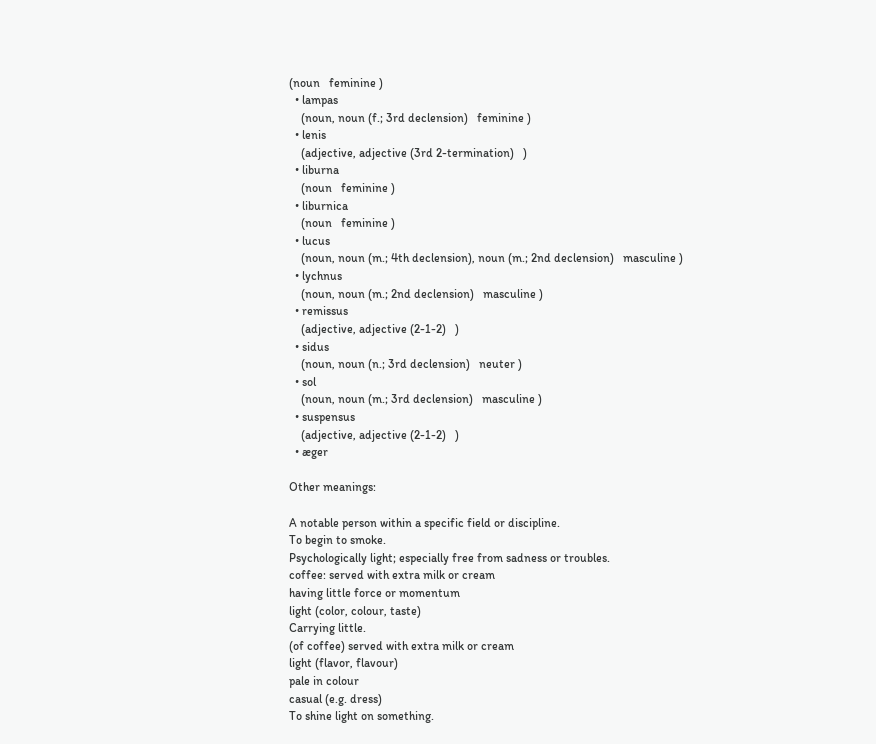(noun   feminine )
  • lampas
    (noun, noun (f.; 3rd declension)   feminine )
  • lenis
    (adjective, adjective (3rd 2-termination)   )
  • liburna
    (noun   feminine )
  • liburnica
    (noun   feminine )
  • lucus
    (noun, noun (m.; 4th declension), noun (m.; 2nd declension)   masculine )
  • lychnus
    (noun, noun (m.; 2nd declension)   masculine )
  • remissus
    (adjective, adjective (2-1-2)   )
  • sidus
    (noun, noun (n.; 3rd declension)   neuter )
  • sol
    (noun, noun (m.; 3rd declension)   masculine )
  • suspensus
    (adjective, adjective (2-1-2)   )
  • æger

Other meanings:

A notable person within a specific field or discipline.
To begin to smoke.
Psychologically light; especially free from sadness or troubles.
coffee: served with extra milk or cream
having little force or momentum
light (color, colour, taste)
Carrying little.
(of coffee) served with extra milk or cream
light (flavor, flavour)
pale in colour
casual (e.g. dress)
To shine light on something.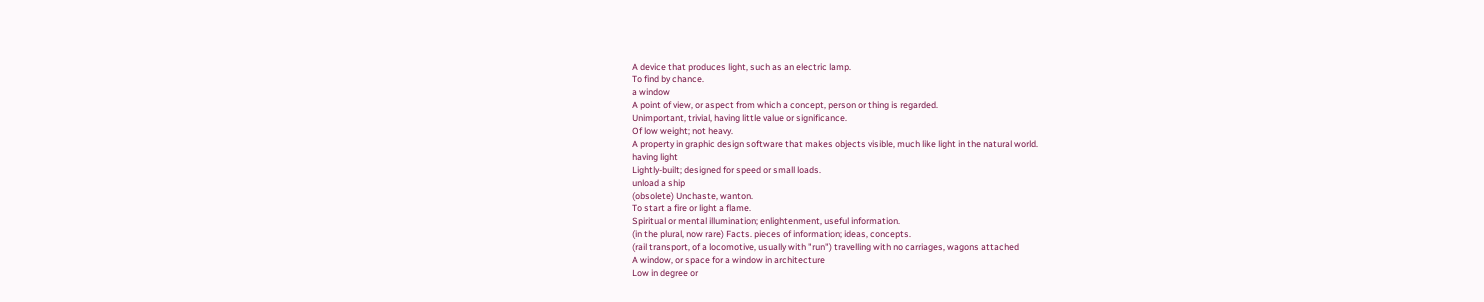A device that produces light, such as an electric lamp.
To find by chance.
a window
A point of view, or aspect from which a concept, person or thing is regarded.
Unimportant, trivial, having little value or significance.
Of low weight; not heavy.
A property in graphic design software that makes objects visible, much like light in the natural world.
having light
Lightly-built; designed for speed or small loads.
unload a ship
(obsolete) Unchaste, wanton.
To start a fire or light a flame.
Spiritual or mental illumination; enlightenment, useful information.
(in the plural, now rare) Facts. pieces of information; ideas, concepts.
(rail transport, of a locomotive, usually with "run") travelling with no carriages, wagons attached
A window, or space for a window in architecture
Low in degree or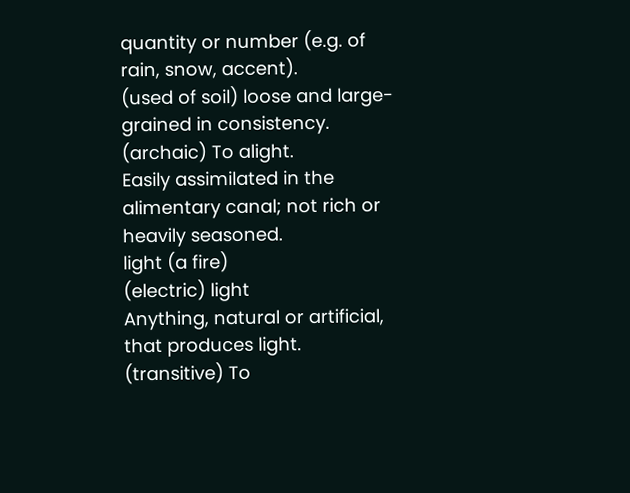quantity or number (e.g. of rain, snow, accent).
(used of soil) loose and large-grained in consistency.
(archaic) To alight.
Easily assimilated in the alimentary canal; not rich or heavily seasoned.
light (a fire)
(electric) light
Anything, natural or artificial, that produces light.
(transitive) To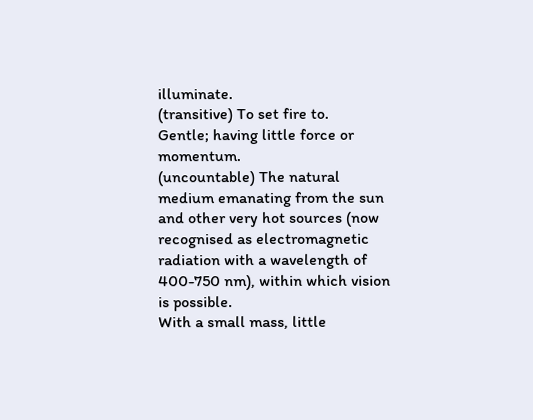illuminate.
(transitive) To set fire to.
Gentle; having little force or momentum.
(uncountable) The natural medium emanating from the sun and other very hot sources (now recognised as electromagnetic radiation with a wavelength of 400-750 nm), within which vision is possible.
With a small mass, little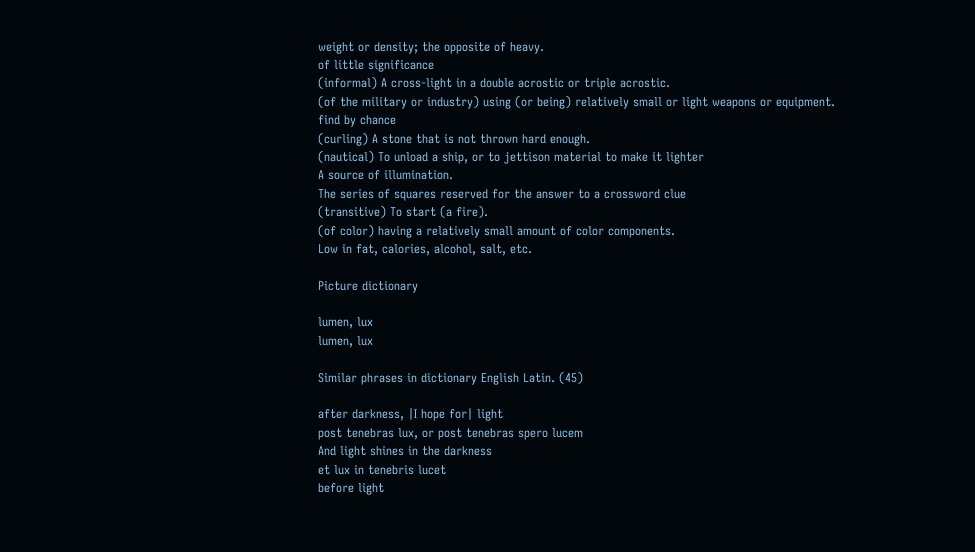weight or density; the opposite of heavy.
of little significance
(informal) A cross-light in a double acrostic or triple acrostic.
(of the military or industry) using (or being) relatively small or light weapons or equipment.
find by chance
(curling) A stone that is not thrown hard enough.
(nautical) To unload a ship, or to jettison material to make it lighter
A source of illumination.
The series of squares reserved for the answer to a crossword clue
(transitive) To start (a fire).
(of color) having a relatively small amount of color components.
Low in fat, calories, alcohol, salt, etc.

Picture dictionary

lumen, lux
lumen, lux

Similar phrases in dictionary English Latin. (45)

after darkness, |I hope for| light
post tenebras lux, or post tenebras spero lucem
And light shines in the darkness
et lux in tenebris lucet
before light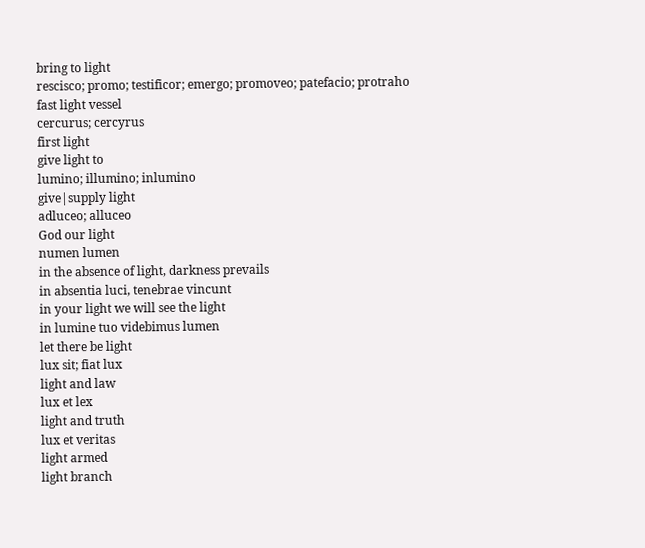bring to light
rescisco; promo; testificor; emergo; promoveo; patefacio; protraho
fast light vessel
cercurus; cercyrus
first light
give light to
lumino; illumino; inlumino
give|supply light
adluceo; alluceo
God our light
numen lumen
in the absence of light, darkness prevails
in absentia luci, tenebrae vincunt
in your light we will see the light
in lumine tuo videbimus lumen
let there be light
lux sit; fiat lux
light and law
lux et lex
light and truth
lux et veritas
light armed
light branch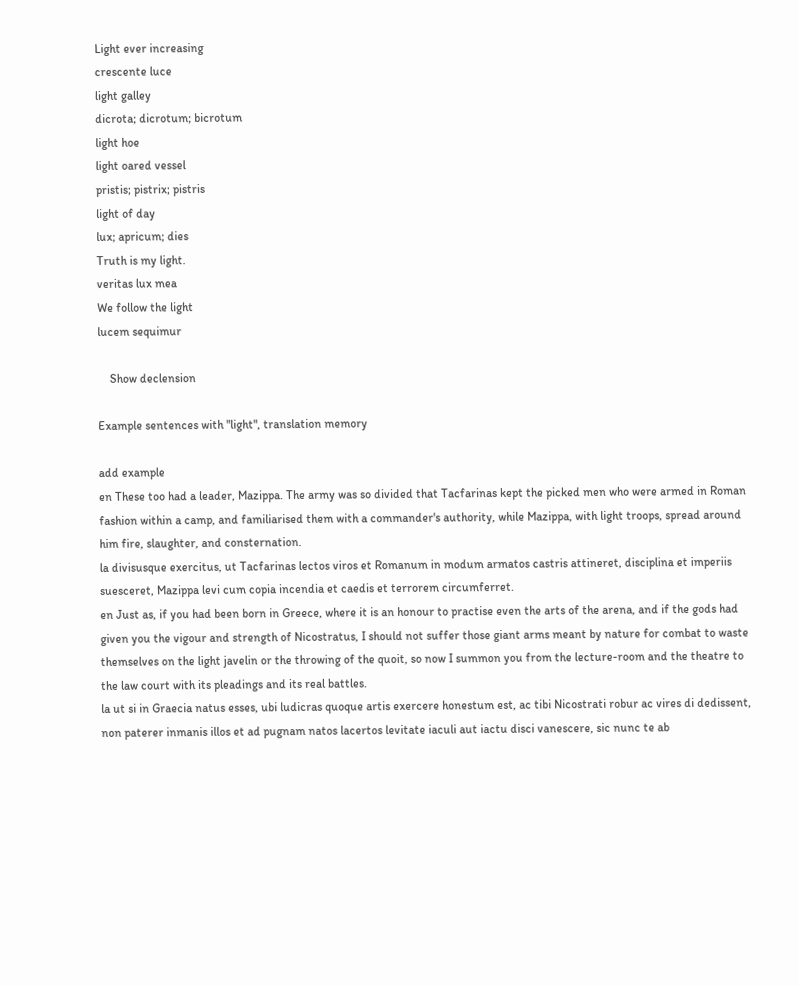Light ever increasing
crescente luce
light galley
dicrota; dicrotum; bicrotum
light hoe
light oared vessel
pristis; pistrix; pistris
light of day
lux; apricum; dies
Truth is my light.
veritas lux mea
We follow the light
lucem sequimur

    Show declension

Example sentences with "light", translation memory

add example
en These too had a leader, Mazippa. The army was so divided that Tacfarinas kept the picked men who were armed in Roman fashion within a camp, and familiarised them with a commander's authority, while Mazippa, with light troops, spread around him fire, slaughter, and consternation.
la divisusque exercitus, ut Tacfarinas lectos viros et Romanum in modum armatos castris attineret, disciplina et imperiis suesceret, Mazippa levi cum copia incendia et caedis et terrorem circumferret.
en Just as, if you had been born in Greece, where it is an honour to practise even the arts of the arena, and if the gods had given you the vigour and strength of Nicostratus, I should not suffer those giant arms meant by nature for combat to waste themselves on the light javelin or the throwing of the quoit, so now I summon you from the lecture-room and the theatre to the law court with its pleadings and its real battles.
la ut si in Graecia natus esses, ubi ludicras quoque artis exercere honestum est, ac tibi Nicostrati robur ac vires di dedissent, non paterer inmanis illos et ad pugnam natos lacertos levitate iaculi aut iactu disci vanescere, sic nunc te ab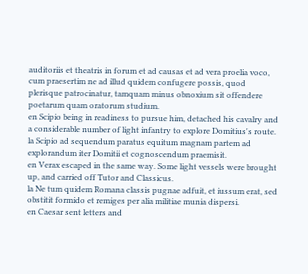auditoriis et theatris in forum et ad causas et ad vera proelia voco, cum praesertim ne ad illud quidem confugere possis, quod plerisque patrocinatur, tamquam minus obnoxium sit offendere poetarum quam oratorum studium.
en Scipio being in readiness to pursue him, detached his cavalry and a considerable number of light infantry to explore Domitius's route.
la Scipio ad sequendum paratus equitum magnam partem ad explorandum iter Domitii et cognoscendum praemisit.
en Verax escaped in the same way. Some light vessels were brought up, and carried off Tutor and Classicus.
la Ne tum quidem Romana classis pugnae adfuit, et iussum erat, sed obstitit formido et remiges per alia militiae munia dispersi.
en Caesar sent letters and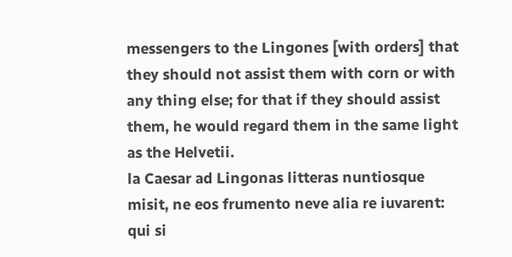messengers to the Lingones [with orders] that they should not assist them with corn or with any thing else; for that if they should assist them, he would regard them in the same light as the Helvetii.
la Caesar ad Lingonas litteras nuntiosque misit, ne eos frumento neve alia re iuvarent: qui si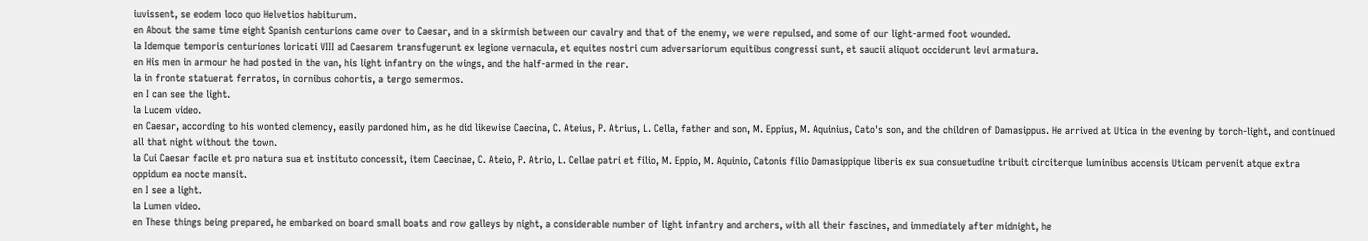iuvissent, se eodem loco quo Helvetios habiturum.
en About the same time eight Spanish centurions came over to Caesar, and in a skirmish between our cavalry and that of the enemy, we were repulsed, and some of our light-armed foot wounded.
la Idemque temporis centuriones loricati VIII ad Caesarem transfugerunt ex legione vernacula, et equites nostri cum adversariorum equitibus congressi sunt, et saucii aliquot occiderunt levi armatura.
en His men in armour he had posted in the van, his light infantry on the wings, and the half-armed in the rear.
la in fronte statuerat ferratos, in cornibus cohortis, a tergo semermos.
en I can see the light.
la Lucem video.
en Caesar, according to his wonted clemency, easily pardoned him, as he did likewise Caecina, C. Ateius, P. Atrius, L. Cella, father and son, M. Eppius, M. Aquinius, Cato's son, and the children of Damasippus. He arrived at Utica in the evening by torch-light, and continued all that night without the town.
la Cui Caesar facile et pro natura sua et instituto concessit, item Caecinae, C. Ateio, P. Atrio, L. Cellae patri et filio, M. Eppio, M. Aquinio, Catonis filio Damasippique liberis ex sua consuetudine tribuit circiterque luminibus accensis Uticam pervenit atque extra oppidum ea nocte mansit.
en I see a light.
la Lumen video.
en These things being prepared, he embarked on board small boats and row galleys by night, a considerable number of light infantry and archers, with all their fascines, and immediately after midnight, he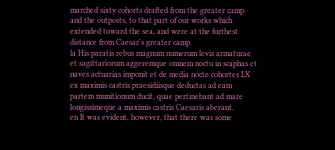marched sixty cohorts drafted from the greater camp and the outposts, to that part of our works which extended toward the sea, and were at the furthest distance from Caesar's greater camp.
la His paratis rebus magnum numerum levis armaturae et sagittariorum aggeremque omnem noctu in scaphas et naves actuarias imponit et de media nocte cohortes LX ex maximis castris praesidiisque deductas ad eam partem munitionum ducit, quae pertinebant ad mare longissimeque a maximis castris Caesaris aberant.
en It was evident, however, that there was some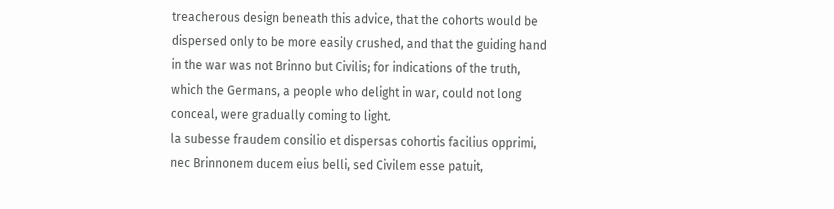treacherous design beneath this advice, that the cohorts would be dispersed only to be more easily crushed, and that the guiding hand in the war was not Brinno but Civilis; for indications of the truth, which the Germans, a people who delight in war, could not long conceal, were gradually coming to light.
la subesse fraudem consilio et dispersas cohortis facilius opprimi, nec Brinnonem ducem eius belli, sed Civilem esse patuit,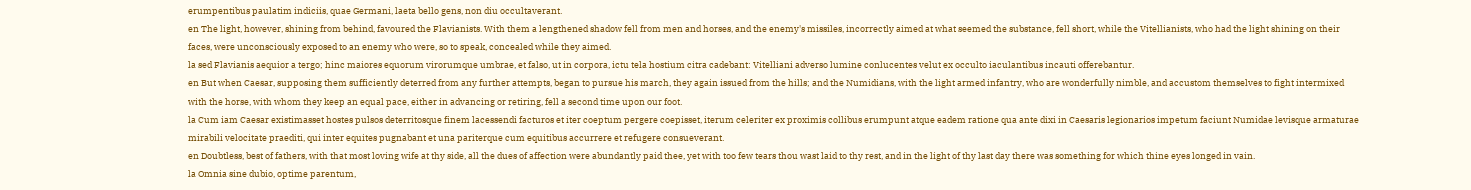erumpentibus paulatim indiciis, quae Germani, laeta bello gens, non diu occultaverant.
en The light, however, shining from behind, favoured the Flavianists. With them a lengthened shadow fell from men and horses, and the enemy's missiles, incorrectly aimed at what seemed the substance, fell short, while the Vitellianists, who had the light shining on their faces, were unconsciously exposed to an enemy who were, so to speak, concealed while they aimed.
la sed Flavianis aequior a tergo; hinc maiores equorum virorumque umbrae, et falso, ut in corpora, ictu tela hostium citra cadebant: Vitelliani adverso lumine conlucentes velut ex occulto iaculantibus incauti offerebantur.
en But when Caesar, supposing them sufficiently deterred from any further attempts, began to pursue his march, they again issued from the hills; and the Numidians, with the light armed infantry, who are wonderfully nimble, and accustom themselves to fight intermixed with the horse, with whom they keep an equal pace, either in advancing or retiring, fell a second time upon our foot.
la Cum iam Caesar existimasset hostes pulsos deterritosque finem lacessendi facturos et iter coeptum pergere coepisset, iterum celeriter ex proximis collibus erumpunt atque eadem ratione qua ante dixi in Caesaris legionarios impetum faciunt Numidae levisque armaturae mirabili velocitate praediti, qui inter equites pugnabant et una pariterque cum equitibus accurrere et refugere consueverant.
en Doubtless, best of fathers, with that most loving wife at thy side, all the dues of affection were abundantly paid thee, yet with too few tears thou wast laid to thy rest, and in the light of thy last day there was something for which thine eyes longed in vain.
la Omnia sine dubio, optime parentum,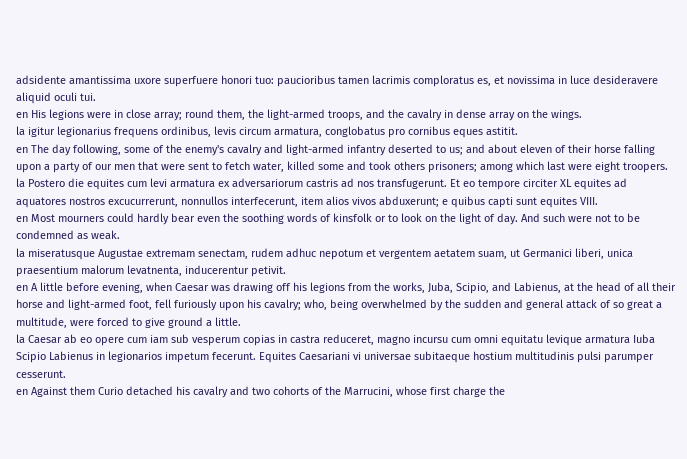adsidente amantissima uxore superfuere honori tuo: paucioribus tamen lacrimis comploratus es, et novissima in luce desideravere aliquid oculi tui.
en His legions were in close array; round them, the light-armed troops, and the cavalry in dense array on the wings.
la igitur legionarius frequens ordinibus, levis circum armatura, conglobatus pro cornibus eques astitit.
en The day following, some of the enemy's cavalry and light-armed infantry deserted to us; and about eleven of their horse falling upon a party of our men that were sent to fetch water, killed some and took others prisoners; among which last were eight troopers.
la Postero die equites cum levi armatura ex adversariorum castris ad nos transfugerunt. Et eo tempore circiter XL equites ad aquatores nostros excucurrerunt, nonnullos interfecerunt, item alios vivos abduxerunt; e quibus capti sunt equites VIII.
en Most mourners could hardly bear even the soothing words of kinsfolk or to look on the light of day. And such were not to be condemned as weak.
la miseratusque Augustae extremam senectam, rudem adhuc nepotum et vergentem aetatem suam, ut Germanici liberi, unica praesentium malorum levatnenta, inducerentur petivit.
en A little before evening, when Caesar was drawing off his legions from the works, Juba, Scipio, and Labienus, at the head of all their horse and light-armed foot, fell furiously upon his cavalry; who, being overwhelmed by the sudden and general attack of so great a multitude, were forced to give ground a little.
la Caesar ab eo opere cum iam sub vesperum copias in castra reduceret, magno incursu cum omni equitatu levique armatura Iuba Scipio Labienus in legionarios impetum fecerunt. Equites Caesariani vi universae subitaeque hostium multitudinis pulsi parumper cesserunt.
en Against them Curio detached his cavalry and two cohorts of the Marrucini, whose first charge the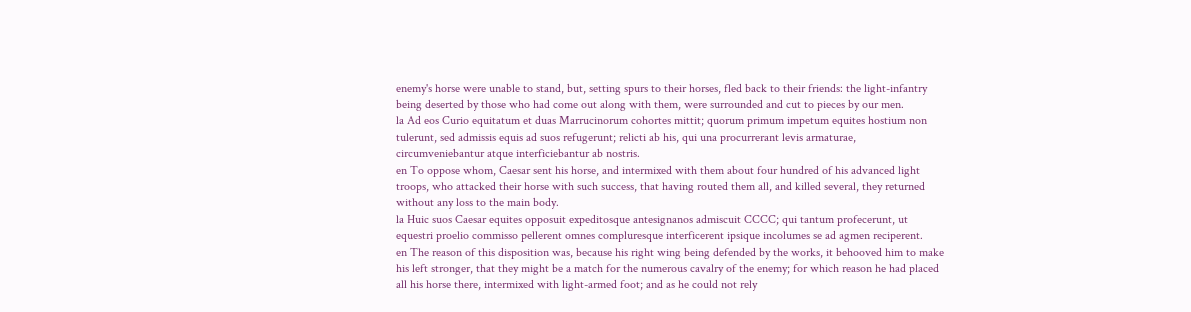enemy's horse were unable to stand, but, setting spurs to their horses, fled back to their friends: the light-infantry being deserted by those who had come out along with them, were surrounded and cut to pieces by our men.
la Ad eos Curio equitatum et duas Marrucinorum cohortes mittit; quorum primum impetum equites hostium non tulerunt, sed admissis equis ad suos refugerunt; relicti ab his, qui una procurrerant levis armaturae, circumveniebantur atque interficiebantur ab nostris.
en To oppose whom, Caesar sent his horse, and intermixed with them about four hundred of his advanced light troops, who attacked their horse with such success, that having routed them all, and killed several, they returned without any loss to the main body.
la Huic suos Caesar equites opposuit expeditosque antesignanos admiscuit CCCC; qui tantum profecerunt, ut equestri proelio commisso pellerent omnes compluresque interficerent ipsique incolumes se ad agmen reciperent.
en The reason of this disposition was, because his right wing being defended by the works, it behooved him to make his left stronger, that they might be a match for the numerous cavalry of the enemy; for which reason he had placed all his horse there, intermixed with light-armed foot; and as he could not rely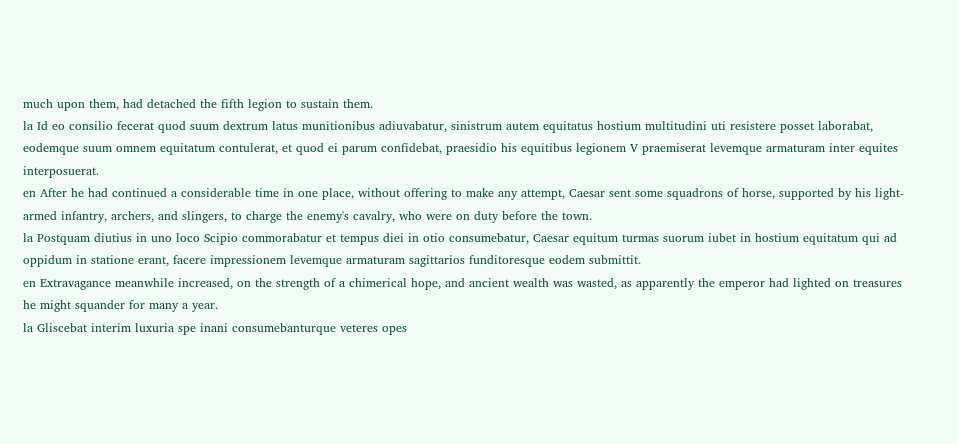much upon them, had detached the fifth legion to sustain them.
la Id eo consilio fecerat quod suum dextrum latus munitionibus adiuvabatur, sinistrum autem equitatus hostium multitudini uti resistere posset laborabat, eodemque suum omnem equitatum contulerat, et quod ei parum confidebat, praesidio his equitibus legionem V praemiserat levemque armaturam inter equites interposuerat.
en After he had continued a considerable time in one place, without offering to make any attempt, Caesar sent some squadrons of horse, supported by his light-armed infantry, archers, and slingers, to charge the enemy's cavalry, who were on duty before the town.
la Postquam diutius in uno loco Scipio commorabatur et tempus diei in otio consumebatur, Caesar equitum turmas suorum iubet in hostium equitatum qui ad oppidum in statione erant, facere impressionem levemque armaturam sagittarios funditoresque eodem submittit.
en Extravagance meanwhile increased, on the strength of a chimerical hope, and ancient wealth was wasted, as apparently the emperor had lighted on treasures he might squander for many a year.
la Gliscebat interim luxuria spe inani consumebanturque veteres opes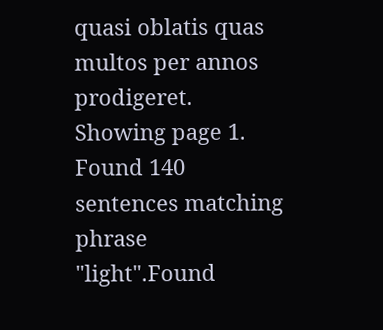quasi oblatis quas multos per annos prodigeret.
Showing page 1. Found 140 sentences matching phrase "light".Found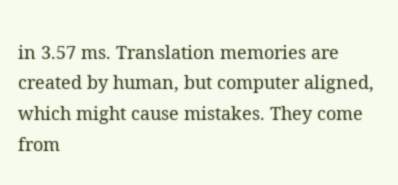in 3.57 ms. Translation memories are created by human, but computer aligned, which might cause mistakes. They come from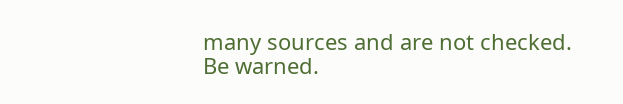many sources and are not checked. Be warned.